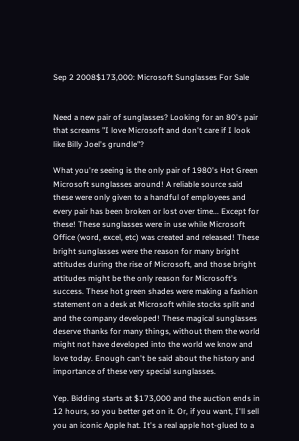Sep 2 2008$173,000: Microsoft Sunglasses For Sale


Need a new pair of sunglasses? Looking for an 80's pair that screams "I love Microsoft and don't care if I look like Billy Joel's grundle"?

What you're seeing is the only pair of 1980's Hot Green Microsoft sunglasses around! A reliable source said these were only given to a handful of employees and every pair has been broken or lost over time... Except for these! These sunglasses were in use while Microsoft Office (word, excel, etc) was created and released! These bright sunglasses were the reason for many bright attitudes during the rise of Microsoft, and those bright attitudes might be the only reason for Microsoft's success. These hot green shades were making a fashion statement on a desk at Microsoft while stocks split and and the company developed! These magical sunglasses deserve thanks for many things, without them the world might not have developed into the world we know and love today. Enough can't be said about the history and importance of these very special sunglasses.

Yep. Bidding starts at $173,000 and the auction ends in 12 hours, so you better get on it. Or, if you want, I'll sell you an iconic Apple hat. It's a real apple hot-glued to a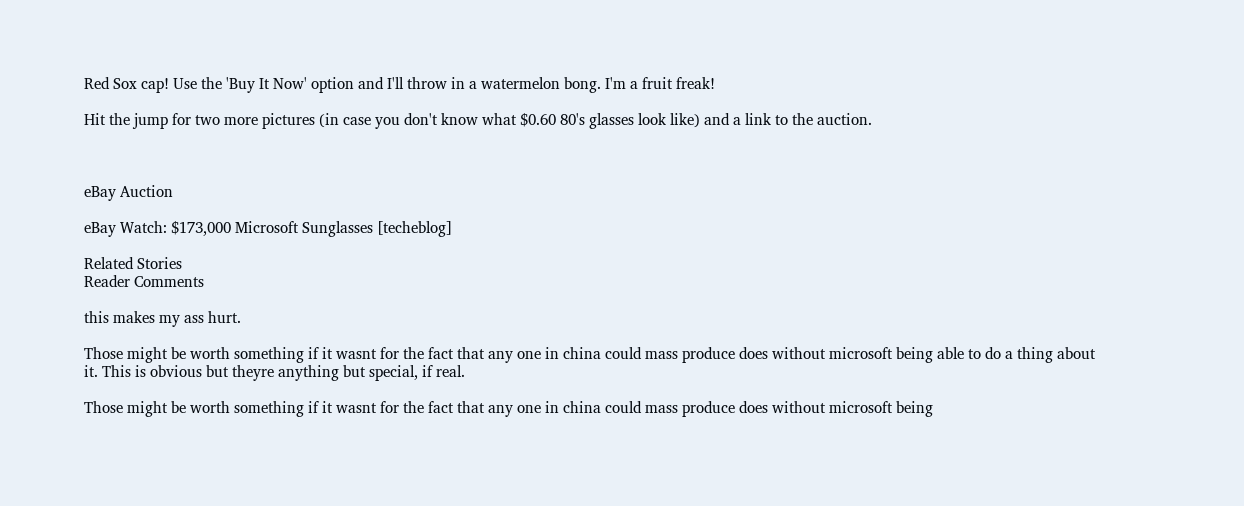Red Sox cap! Use the 'Buy It Now' option and I'll throw in a watermelon bong. I'm a fruit freak!

Hit the jump for two more pictures (in case you don't know what $0.60 80's glasses look like) and a link to the auction.



eBay Auction

eBay Watch: $173,000 Microsoft Sunglasses [techeblog]

Related Stories
Reader Comments

this makes my ass hurt.

Those might be worth something if it wasnt for the fact that any one in china could mass produce does without microsoft being able to do a thing about it. This is obvious but theyre anything but special, if real.

Those might be worth something if it wasnt for the fact that any one in china could mass produce does without microsoft being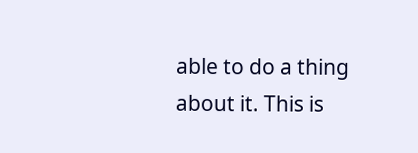able to do a thing about it. This is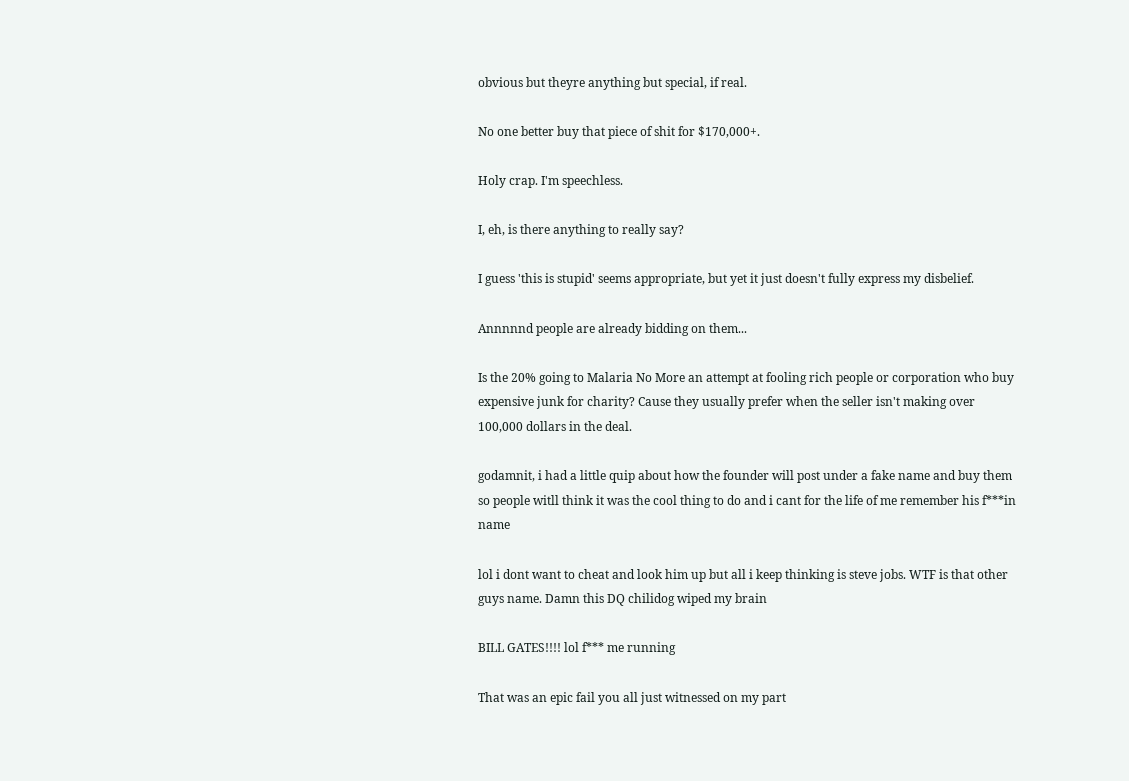obvious but theyre anything but special, if real.

No one better buy that piece of shit for $170,000+.

Holy crap. I'm speechless.

I, eh, is there anything to really say?

I guess 'this is stupid' seems appropriate, but yet it just doesn't fully express my disbelief.

Annnnnd people are already bidding on them...

Is the 20% going to Malaria No More an attempt at fooling rich people or corporation who buy expensive junk for charity? Cause they usually prefer when the seller isn't making over 100,000 dollars in the deal.

godamnit, i had a little quip about how the founder will post under a fake name and buy them so people witll think it was the cool thing to do and i cant for the life of me remember his f***in name

lol i dont want to cheat and look him up but all i keep thinking is steve jobs. WTF is that other guys name. Damn this DQ chilidog wiped my brain

BILL GATES!!!! lol f*** me running

That was an epic fail you all just witnessed on my part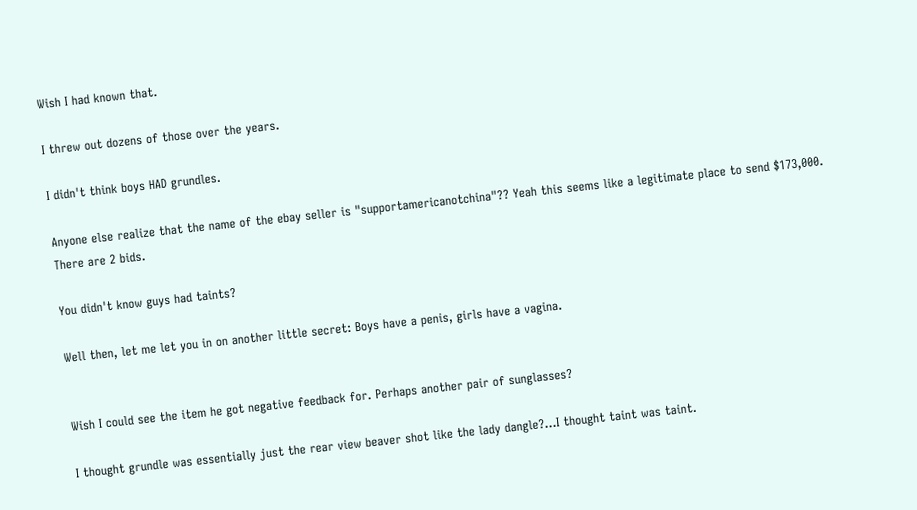Wish I had known that.

I threw out dozens of those over the years.

I didn't think boys HAD grundles.

Anyone else realize that the name of the ebay seller is "supportamericanotchina"?? Yeah this seems like a legitimate place to send $173,000. There are 2 bids.

You didn't know guys had taints?

Well then, let me let you in on another little secret: Boys have a penis, girls have a vagina.


Wish I could see the item he got negative feedback for. Perhaps another pair of sunglasses?

I thought grundle was essentially just the rear view beaver shot like the lady dangle?...I thought taint was taint.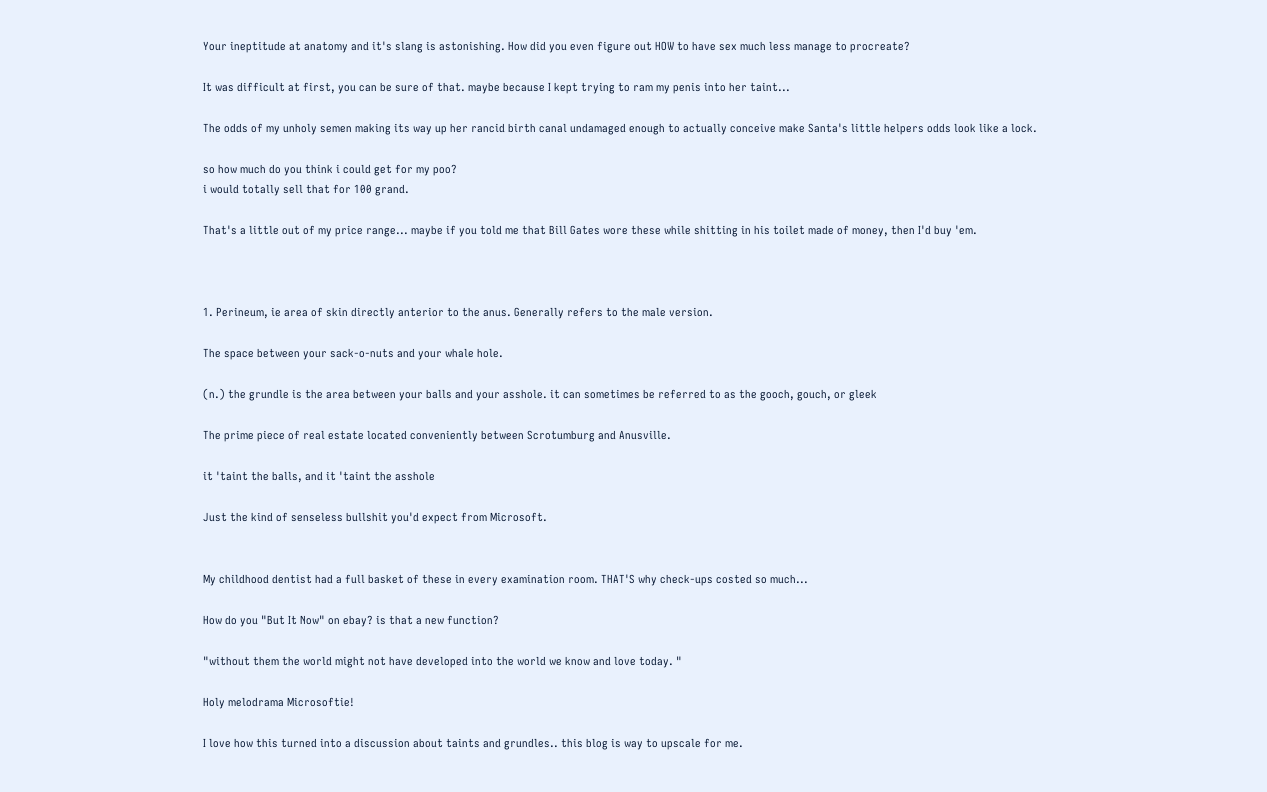Your ineptitude at anatomy and it's slang is astonishing. How did you even figure out HOW to have sex much less manage to procreate?

It was difficult at first, you can be sure of that. maybe because I kept trying to ram my penis into her taint...

The odds of my unholy semen making its way up her rancid birth canal undamaged enough to actually conceive make Santa's little helpers odds look like a lock.

so how much do you think i could get for my poo?
i would totally sell that for 100 grand.

That's a little out of my price range... maybe if you told me that Bill Gates wore these while shitting in his toilet made of money, then I'd buy 'em.



1. Perineum, ie area of skin directly anterior to the anus. Generally refers to the male version.

The space between your sack-o-nuts and your whale hole.

(n.) the grundle is the area between your balls and your asshole. it can sometimes be referred to as the gooch, gouch, or gleek

The prime piece of real estate located conveniently between Scrotumburg and Anusville.

it 'taint the balls, and it 'taint the asshole

Just the kind of senseless bullshit you'd expect from Microsoft.


My childhood dentist had a full basket of these in every examination room. THAT'S why check-ups costed so much...

How do you "But It Now" on ebay? is that a new function?

"without them the world might not have developed into the world we know and love today. "

Holy melodrama Microsoftie!

I love how this turned into a discussion about taints and grundles.. this blog is way to upscale for me.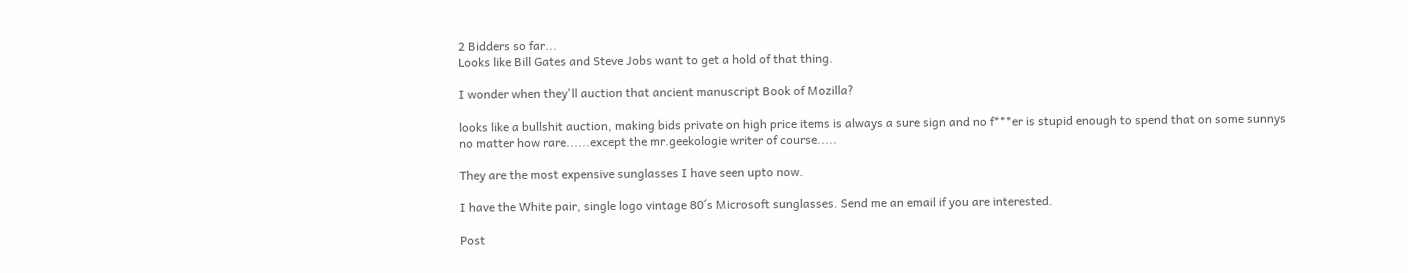2 Bidders so far...
Looks like Bill Gates and Steve Jobs want to get a hold of that thing.

I wonder when they'll auction that ancient manuscript Book of Mozilla?

looks like a bullshit auction, making bids private on high price items is always a sure sign and no f***er is stupid enough to spend that on some sunnys no matter how rare......except the mr.geekologie writer of course.....

They are the most expensive sunglasses I have seen upto now.

I have the White pair, single logo vintage 80´s Microsoft sunglasses. Send me an email if you are interested.

Post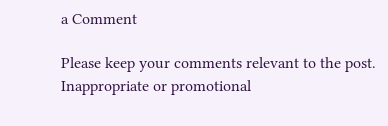a Comment

Please keep your comments relevant to the post. Inappropriate or promotional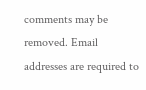comments may be removed. Email addresses are required to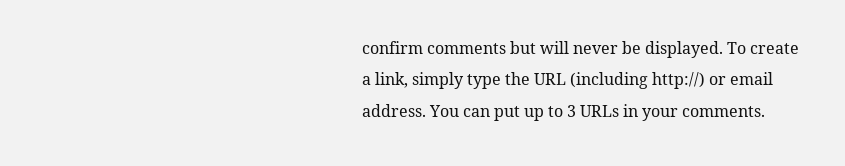confirm comments but will never be displayed. To create a link, simply type the URL (including http://) or email address. You can put up to 3 URLs in your comments.